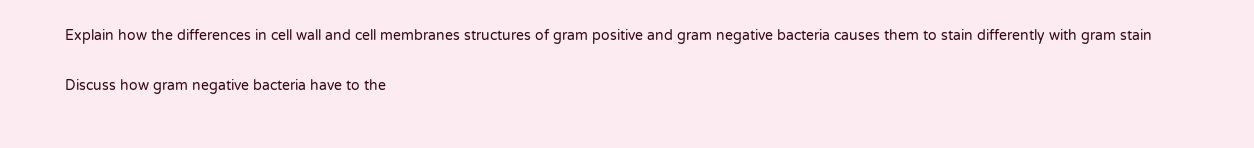Explain how the differences in cell wall and cell membranes structures of gram positive and gram negative bacteria causes them to stain differently with gram stain

Discuss how gram negative bacteria have to the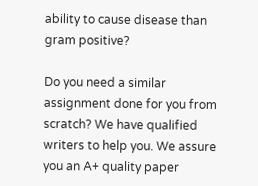ability to cause disease than gram positive?

Do you need a similar assignment done for you from scratch? We have qualified writers to help you. We assure you an A+ quality paper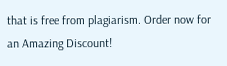that is free from plagiarism. Order now for an Amazing Discount!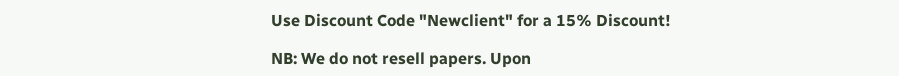Use Discount Code "Newclient" for a 15% Discount!

NB: We do not resell papers. Upon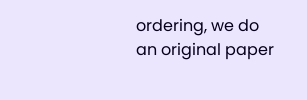ordering, we do an original paper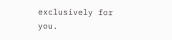exclusively for you.